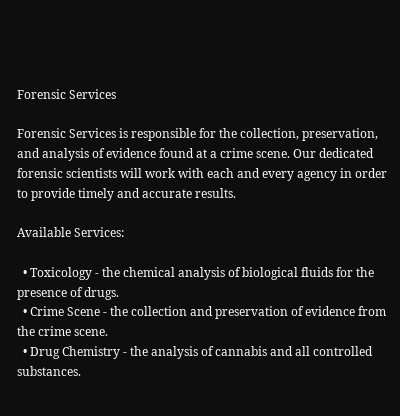Forensic Services

Forensic Services is responsible for the collection, preservation, and analysis of evidence found at a crime scene. Our dedicated forensic scientists will work with each and every agency in order to provide timely and accurate results.

Available Services:

  • Toxicology - the chemical analysis of biological fluids for the presence of drugs.
  • Crime Scene - the collection and preservation of evidence from the crime scene.
  • Drug Chemistry - the analysis of cannabis and all controlled substances.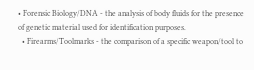• Forensic Biology/DNA - the analysis of body fluids for the presence of genetic material used for identification purposes.
  • Firearms/Toolmarks - the comparison of a specific weapon/tool to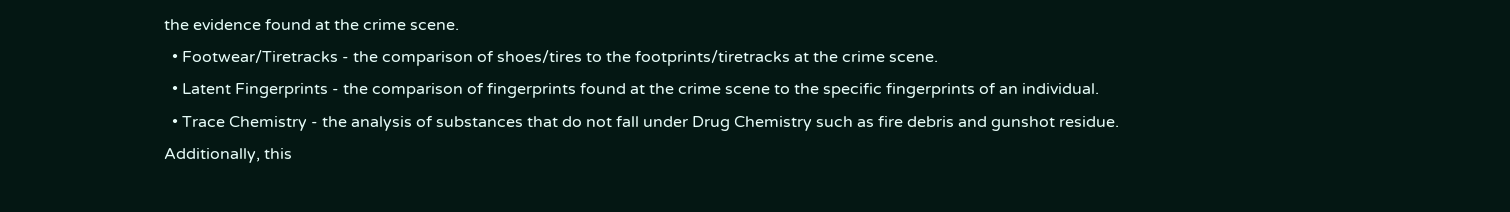the evidence found at the crime scene.
  • Footwear/Tiretracks - the comparison of shoes/tires to the footprints/tiretracks at the crime scene.
  • Latent Fingerprints - the comparison of fingerprints found at the crime scene to the specific fingerprints of an individual.
  • Trace Chemistry - the analysis of substances that do not fall under Drug Chemistry such as fire debris and gunshot residue.  Additionally, this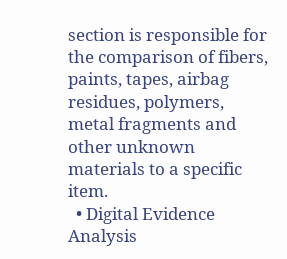section is responsible for the comparison of fibers, paints, tapes, airbag residues, polymers, metal fragments and other unknown materials to a specific item.
  • Digital Evidence Analysis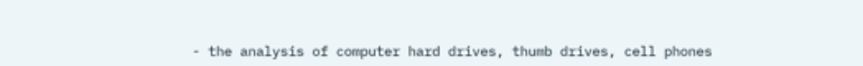- the analysis of computer hard drives, thumb drives, cell phones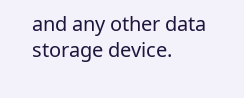and any other data storage device.